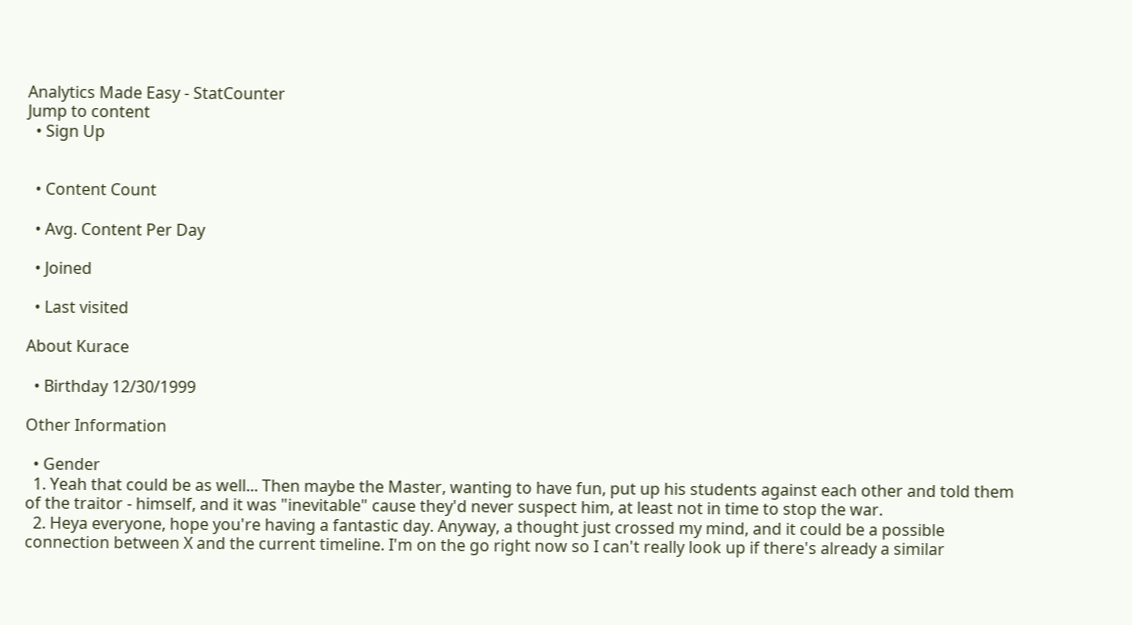Analytics Made Easy - StatCounter
Jump to content
  • Sign Up


  • Content Count

  • Avg. Content Per Day

  • Joined

  • Last visited

About Kurace

  • Birthday 12/30/1999

Other Information

  • Gender
  1. Yeah that could be as well... Then maybe the Master, wanting to have fun, put up his students against each other and told them of the traitor - himself, and it was "inevitable" cause they'd never suspect him, at least not in time to stop the war.
  2. Heya everyone, hope you're having a fantastic day. Anyway, a thought just crossed my mind, and it could be a possible connection between X and the current timeline. I'm on the go right now so I can't really look up if there's already a similar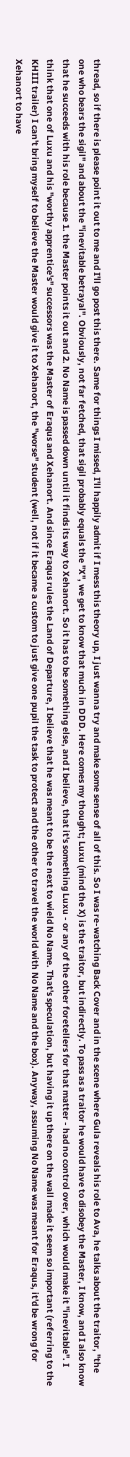thread, so if there is please point it out to me and I'll go post this there. Same for things I missed, I'll happily admit if I mess this theory up, I just wanna try and make some sense of all of this. So I was re-watching Back Cover and in the scene where Gula reveals his role to Ava, he talks about the traitor, "the one who bears the sigil" and about the "inevitable betrayal". Obviously, not far fetched, that sigil probably equals the "X", we get to know that much in DDD. Here comes my thought; Luxu (mind the X) is the traitor, but indirectly. To pass as a traitor he would have to disobey the Master, I know, and I also know that he succeeds with his role because 1. the Master points it out and 2. No Name is passed down until it finds its way to Xehanort. So it has to be something else, and I believe, that it's something Luxu - or any of the other foretellers for that matter - had no control over, which would make it "inevitable". I think that one of Luxu and his "worthy apprentice's" successors was the Master of Eraqus and Xehanort. And since Eraqus rules the Land of Departure, I believe that he was meant to be the next to wield No Name. That's speculation, but having it up there on the wall made it seem so important (referring to the KHIII trailer) I can't bring myself to believe the Master would give it to Xehanort, the "worse" student (well, not if it became a custom to just give one pupil the task to protect and the other to travel the world with No Name and the box). Anyway, assuming No Name was meant for Eraqus, it'd be wrong for Xehanort to have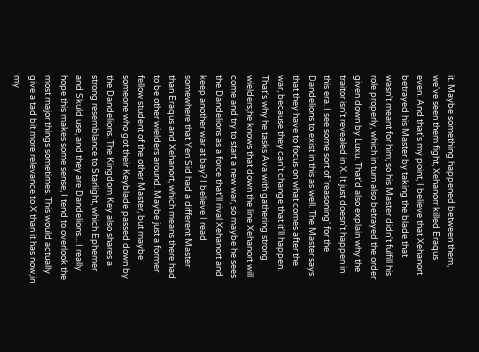it. Maybe something happened between them, we've seen them fight, Xehanorr killed Eraqus even. And that's my point, I believe that Xehanort betrayed his Master by taking the blade that wasn't meant for him; so his Master didn't fulfill his role properly, which in turn also betrayed the order given down by Luxu. That'd also explain why the traitor isn't revealed in X. It just doesn't happen in this era. I see some sort of 'reasoning' for the Dandelions to exist in this as well. The Master says that they have to focus on what comes after the war, because they can't change that it'll happen. That's why he tasks Ava with gathering strong wielders;he knows that down the line Xehanort will come and try to start a new war, so maybe he sees the Dandelions as a force that'll rival Xehanort and keep another war at bay? I believe I read somewhere that Yen Sid had a different Master than Eraqus and Xehanort, which means there had to be other wielders around. Maybe just a former fellow student of the other Master, but maybe someone who got their Keyblade passed down by the Dandelions. The Kingdom Key also shares a strong resemblance to Starlight, which Ephemer and Skuld use, and they are Dandelions... I really hope this makes some sense, I tend to overlook the most major things sometimes. This would actually give a tad bit more relevance to X than it has now,in my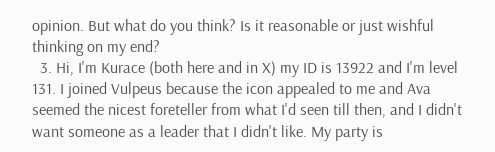opinion. But what do you think? Is it reasonable or just wishful thinking on my end?
  3. Hi, I'm Kurace (both here and in X) my ID is 13922 and I'm level 131. I joined Vulpeus because the icon appealed to me and Ava seemed the nicest foreteller from what I'd seen till then, and I didn't want someone as a leader that I didn't like. My party is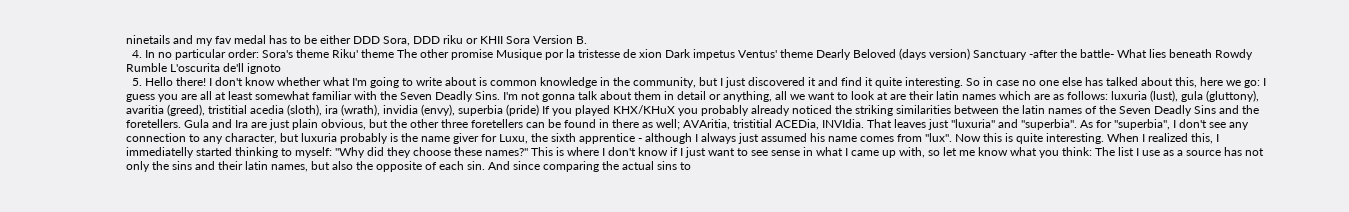ninetails and my fav medal has to be either DDD Sora, DDD riku or KHII Sora Version B.
  4. In no particular order: Sora's theme Riku' theme The other promise Musique por la tristesse de xion Dark impetus Ventus' theme Dearly Beloved (days version) Sanctuary -after the battle- What lies beneath Rowdy Rumble L'oscurita de'll ignoto
  5. Hello there! I don't know whether what I'm going to write about is common knowledge in the community, but I just discovered it and find it quite interesting. So in case no one else has talked about this, here we go: I guess you are all at least somewhat familiar with the Seven Deadly Sins. I'm not gonna talk about them in detail or anything, all we want to look at are their latin names which are as follows: luxuria (lust), gula (gluttony), avaritia (greed), tristitial acedia (sloth), ira (wrath), invidia (envy), superbia (pride) If you played KHX/KHuX you probably already noticed the striking similarities between the latin names of the Seven Deadly Sins and the foretellers. Gula and Ira are just plain obvious, but the other three foretellers can be found in there as well; AVAritia, tristitial ACEDia, INVIdia. That leaves just "luxuria" and "superbia". As for "superbia", I don't see any connection to any character, but luxuria probably is the name giver for Luxu, the sixth apprentice - although I always just assumed his name comes from "lux". Now this is quite interesting. When I realized this, I immediatelly started thinking to myself: "Why did they choose these names?" This is where I don't know if I just want to see sense in what I came up with, so let me know what you think: The list I use as a source has not only the sins and their latin names, but also the opposite of each sin. And since comparing the actual sins to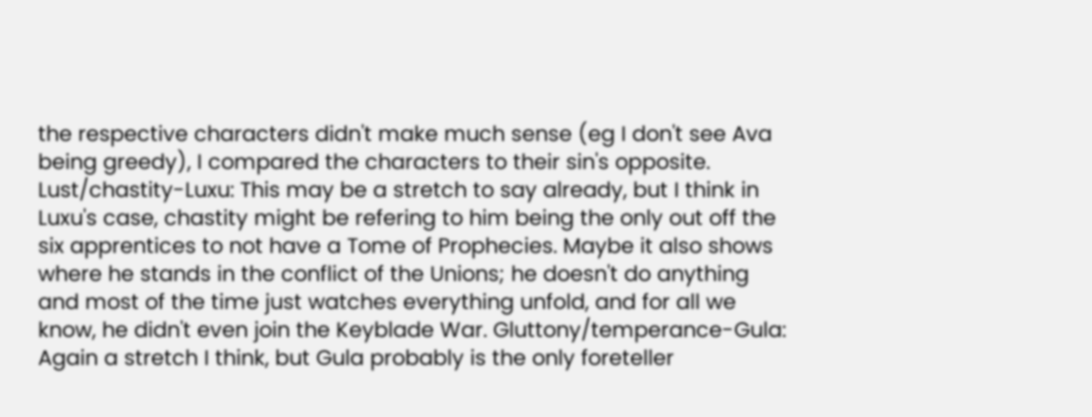the respective characters didn't make much sense (eg I don't see Ava being greedy), I compared the characters to their sin's opposite. Lust/chastity-Luxu: This may be a stretch to say already, but I think in Luxu's case, chastity might be refering to him being the only out off the six apprentices to not have a Tome of Prophecies. Maybe it also shows where he stands in the conflict of the Unions; he doesn't do anything and most of the time just watches everything unfold, and for all we know, he didn't even join the Keyblade War. Gluttony/temperance-Gula: Again a stretch I think, but Gula probably is the only foreteller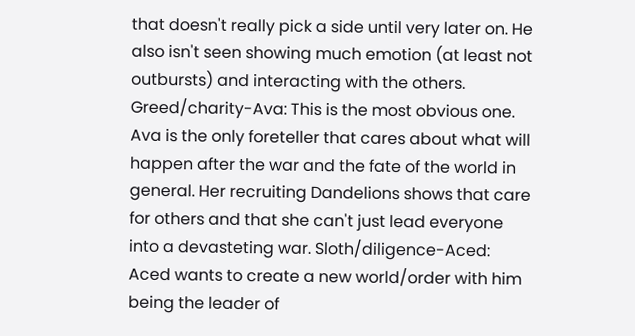that doesn't really pick a side until very later on. He also isn't seen showing much emotion (at least not outbursts) and interacting with the others. Greed/charity-Ava: This is the most obvious one. Ava is the only foreteller that cares about what will happen after the war and the fate of the world in general. Her recruiting Dandelions shows that care for others and that she can't just lead everyone into a devasteting war. Sloth/diligence-Aced: Aced wants to create a new world/order with him being the leader of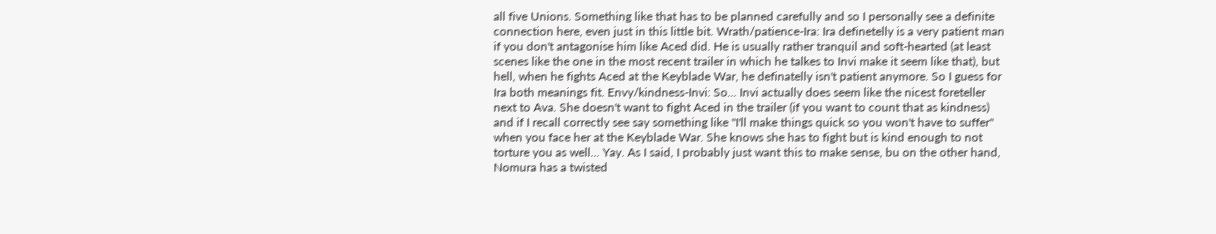all five Unions. Something like that has to be planned carefully and so I personally see a definite connection here, even just in this little bit. Wrath/patience-Ira: Ira definetelly is a very patient man if you don't antagonise him like Aced did. He is usually rather tranquil and soft-hearted (at least scenes like the one in the most recent trailer in which he talkes to Invi make it seem like that), but hell, when he fights Aced at the Keyblade War, he definatelly isn't patient anymore. So I guess for Ira both meanings fit. Envy/kindness-Invi: So... Invi actually does seem like the nicest foreteller next to Ava. She doesn't want to fight Aced in the trailer (if you want to count that as kindness) and if I recall correctly see say something like "I'll make things quick so you won't have to suffer" when you face her at the Keyblade War. She knows she has to fight but is kind enough to not torture you as well... Yay. As I said, I probably just want this to make sense, bu on the other hand, Nomura has a twisted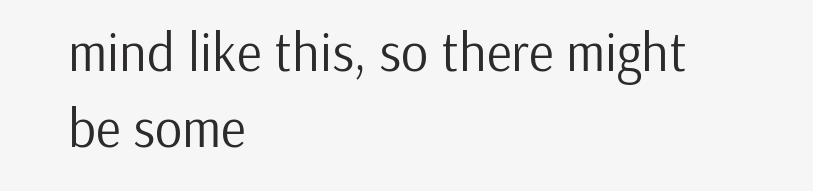mind like this, so there might be some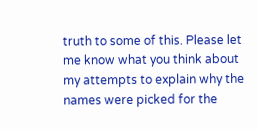truth to some of this. Please let me know what you think about my attempts to explain why the names were picked for the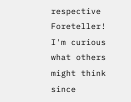respective Foreteller! I'm curious what others might think since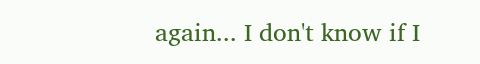again... I don't know if I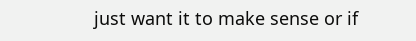just want it to make sense or if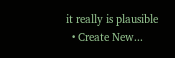it really is plausible
  • Create New...